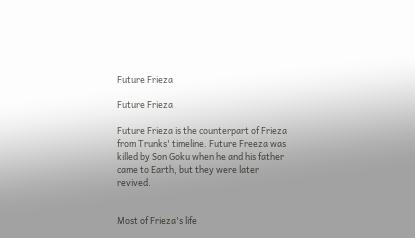Future Frieza

Future Frieza

Future Frieza is the counterpart of Frieza from Trunks' timeline. Future Freeza was killed by Son Goku when he and his father came to Earth, but they were later revived.


Most of Frieza's life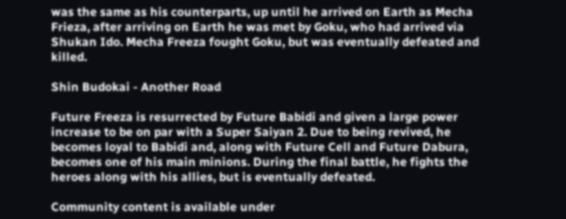was the same as his counterparts, up until he arrived on Earth as Mecha Frieza, after arriving on Earth he was met by Goku, who had arrived via Shukan Ido. Mecha Freeza fought Goku, but was eventually defeated and killed.

Shin Budokai - Another Road

Future Freeza is resurrected by Future Babidi and given a large power increase to be on par with a Super Saiyan 2. Due to being revived, he becomes loyal to Babidi and, along with Future Cell and Future Dabura, becomes one of his main minions. During the final battle, he fights the heroes along with his allies, but is eventually defeated.

Community content is available under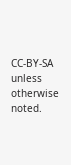CC-BY-SA unless otherwise noted.